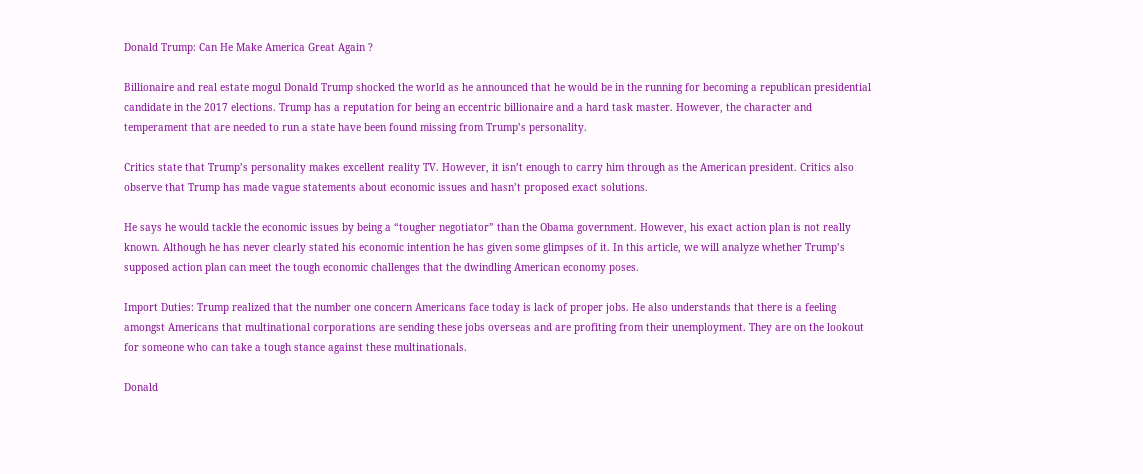Donald Trump: Can He Make America Great Again ?

Billionaire and real estate mogul Donald Trump shocked the world as he announced that he would be in the running for becoming a republican presidential candidate in the 2017 elections. Trump has a reputation for being an eccentric billionaire and a hard task master. However, the character and temperament that are needed to run a state have been found missing from Trump’s personality.

Critics state that Trump’s personality makes excellent reality TV. However, it isn’t enough to carry him through as the American president. Critics also observe that Trump has made vague statements about economic issues and hasn’t proposed exact solutions.

He says he would tackle the economic issues by being a “tougher negotiator” than the Obama government. However, his exact action plan is not really known. Although he has never clearly stated his economic intention he has given some glimpses of it. In this article, we will analyze whether Trump’s supposed action plan can meet the tough economic challenges that the dwindling American economy poses.

Import Duties: Trump realized that the number one concern Americans face today is lack of proper jobs. He also understands that there is a feeling amongst Americans that multinational corporations are sending these jobs overseas and are profiting from their unemployment. They are on the lookout for someone who can take a tough stance against these multinationals.

Donald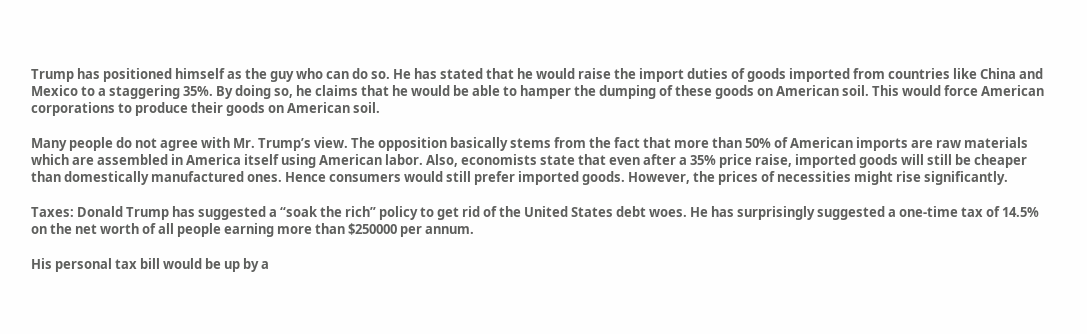Trump has positioned himself as the guy who can do so. He has stated that he would raise the import duties of goods imported from countries like China and Mexico to a staggering 35%. By doing so, he claims that he would be able to hamper the dumping of these goods on American soil. This would force American corporations to produce their goods on American soil.

Many people do not agree with Mr. Trump’s view. The opposition basically stems from the fact that more than 50% of American imports are raw materials which are assembled in America itself using American labor. Also, economists state that even after a 35% price raise, imported goods will still be cheaper than domestically manufactured ones. Hence consumers would still prefer imported goods. However, the prices of necessities might rise significantly.

Taxes: Donald Trump has suggested a “soak the rich” policy to get rid of the United States debt woes. He has surprisingly suggested a one-time tax of 14.5% on the net worth of all people earning more than $250000 per annum.

His personal tax bill would be up by a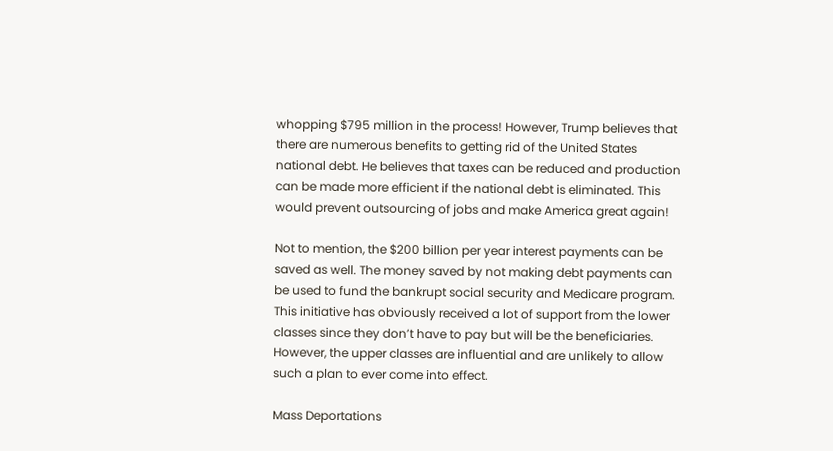whopping $795 million in the process! However, Trump believes that there are numerous benefits to getting rid of the United States national debt. He believes that taxes can be reduced and production can be made more efficient if the national debt is eliminated. This would prevent outsourcing of jobs and make America great again!

Not to mention, the $200 billion per year interest payments can be saved as well. The money saved by not making debt payments can be used to fund the bankrupt social security and Medicare program. This initiative has obviously received a lot of support from the lower classes since they don’t have to pay but will be the beneficiaries. However, the upper classes are influential and are unlikely to allow such a plan to ever come into effect.

Mass Deportations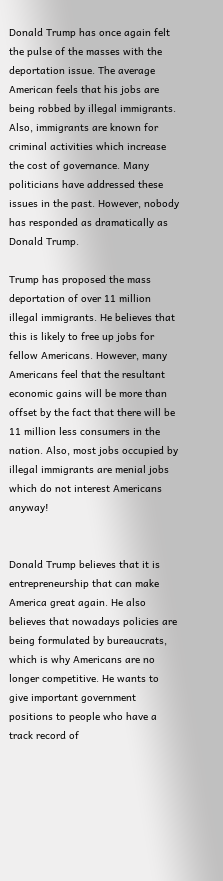Donald Trump has once again felt the pulse of the masses with the deportation issue. The average American feels that his jobs are being robbed by illegal immigrants. Also, immigrants are known for criminal activities which increase the cost of governance. Many politicians have addressed these issues in the past. However, nobody has responded as dramatically as Donald Trump.

Trump has proposed the mass deportation of over 11 million illegal immigrants. He believes that this is likely to free up jobs for fellow Americans. However, many Americans feel that the resultant economic gains will be more than offset by the fact that there will be 11 million less consumers in the nation. Also, most jobs occupied by illegal immigrants are menial jobs which do not interest Americans anyway!


Donald Trump believes that it is entrepreneurship that can make America great again. He also believes that nowadays policies are being formulated by bureaucrats, which is why Americans are no longer competitive. He wants to give important government positions to people who have a track record of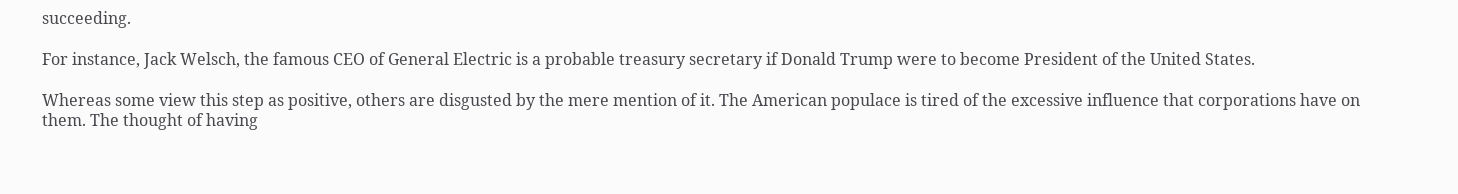succeeding.

For instance, Jack Welsch, the famous CEO of General Electric is a probable treasury secretary if Donald Trump were to become President of the United States.

Whereas some view this step as positive, others are disgusted by the mere mention of it. The American populace is tired of the excessive influence that corporations have on them. The thought of having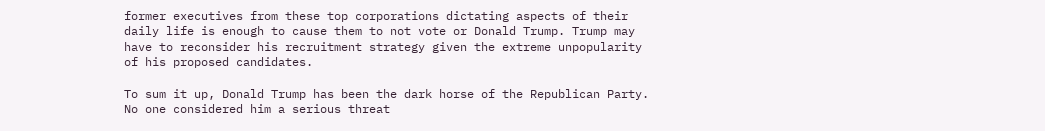former executives from these top corporations dictating aspects of their daily life is enough to cause them to not vote or Donald Trump. Trump may have to reconsider his recruitment strategy given the extreme unpopularity of his proposed candidates.

To sum it up, Donald Trump has been the dark horse of the Republican Party. No one considered him a serious threat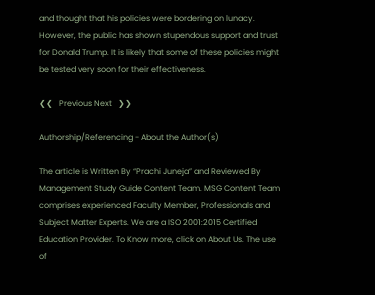and thought that his policies were bordering on lunacy. However, the public has shown stupendous support and trust for Donald Trump. It is likely that some of these policies might be tested very soon for their effectiveness.

❮❮   Previous Next   ❯❯

Authorship/Referencing - About the Author(s)

The article is Written By “Prachi Juneja” and Reviewed By Management Study Guide Content Team. MSG Content Team comprises experienced Faculty Member, Professionals and Subject Matter Experts. We are a ISO 2001:2015 Certified Education Provider. To Know more, click on About Us. The use of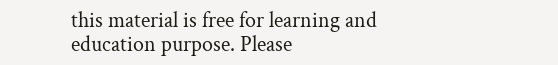this material is free for learning and education purpose. Please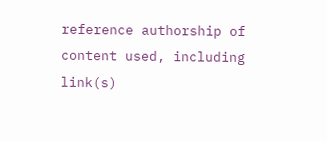reference authorship of content used, including link(s)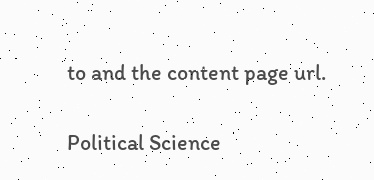to and the content page url.

Political Science